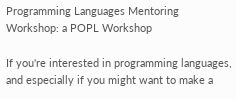Programming Languages Mentoring Workshop: a POPL Workshop

If you're interested in programming languages, and especially if you might want to make a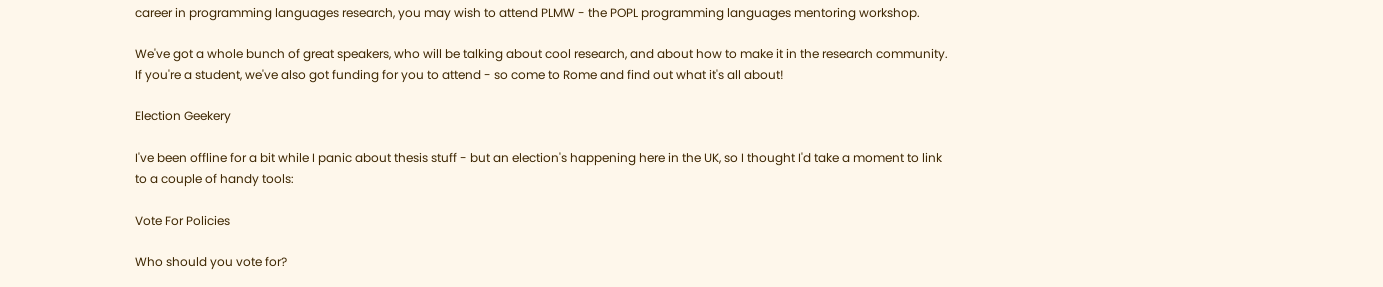career in programming languages research, you may wish to attend PLMW - the POPL programming languages mentoring workshop.

We've got a whole bunch of great speakers, who will be talking about cool research, and about how to make it in the research community. If you're a student, we've also got funding for you to attend - so come to Rome and find out what it's all about!

Election Geekery

I've been offline for a bit while I panic about thesis stuff - but an election's happening here in the UK, so I thought I'd take a moment to link to a couple of handy tools:

Vote For Policies

Who should you vote for?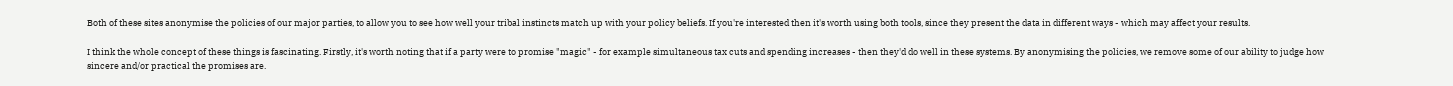Both of these sites anonymise the policies of our major parties, to allow you to see how well your tribal instincts match up with your policy beliefs. If you're interested then it's worth using both tools, since they present the data in different ways - which may affect your results.

I think the whole concept of these things is fascinating. Firstly, it's worth noting that if a party were to promise "magic" - for example simultaneous tax cuts and spending increases - then they'd do well in these systems. By anonymising the policies, we remove some of our ability to judge how sincere and/or practical the promises are.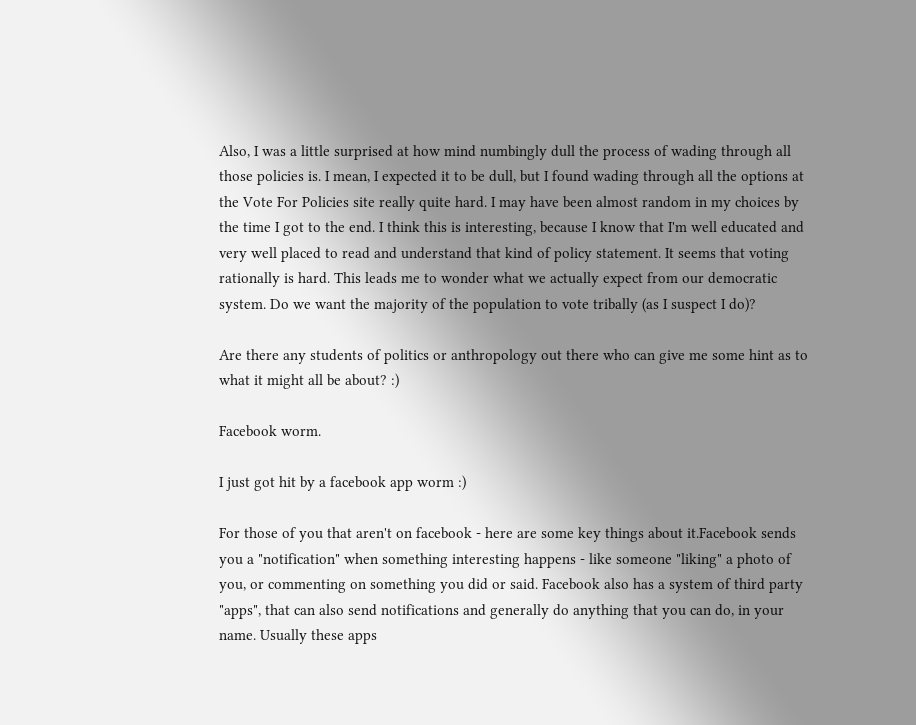Also, I was a little surprised at how mind numbingly dull the process of wading through all those policies is. I mean, I expected it to be dull, but I found wading through all the options at the Vote For Policies site really quite hard. I may have been almost random in my choices by the time I got to the end. I think this is interesting, because I know that I'm well educated and very well placed to read and understand that kind of policy statement. It seems that voting rationally is hard. This leads me to wonder what we actually expect from our democratic system. Do we want the majority of the population to vote tribally (as I suspect I do)?

Are there any students of politics or anthropology out there who can give me some hint as to what it might all be about? :)

Facebook worm.

I just got hit by a facebook app worm :)

For those of you that aren't on facebook - here are some key things about it.Facebook sends you a "notification" when something interesting happens - like someone "liking" a photo of you, or commenting on something you did or said. Facebook also has a system of third party "apps", that can also send notifications and generally do anything that you can do, in your name. Usually these apps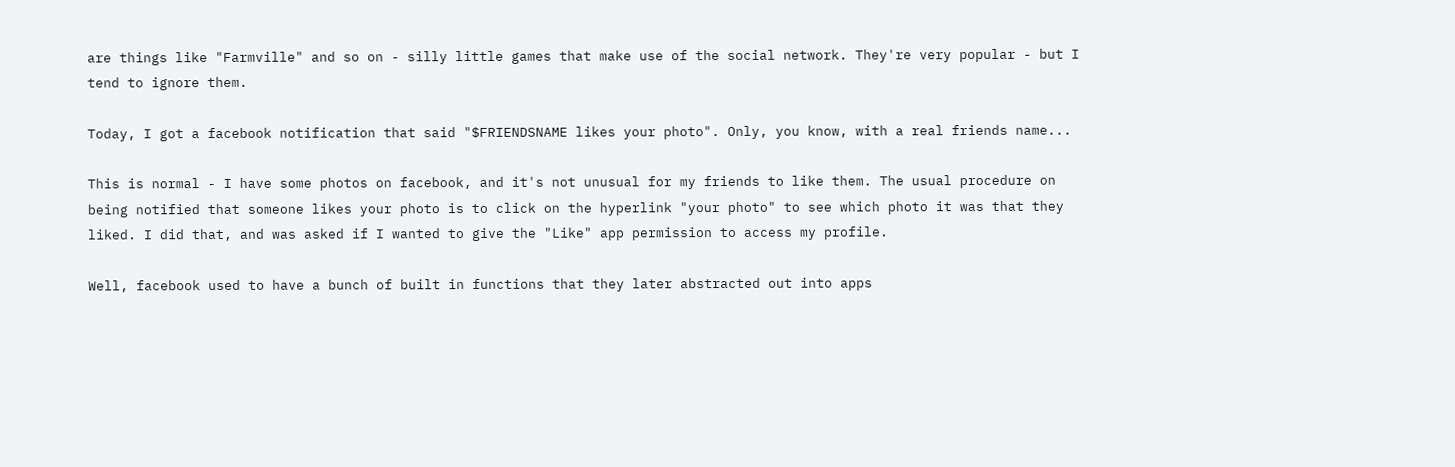are things like "Farmville" and so on - silly little games that make use of the social network. They're very popular - but I tend to ignore them.

Today, I got a facebook notification that said "$FRIENDSNAME likes your photo". Only, you know, with a real friends name...

This is normal - I have some photos on facebook, and it's not unusual for my friends to like them. The usual procedure on being notified that someone likes your photo is to click on the hyperlink "your photo" to see which photo it was that they liked. I did that, and was asked if I wanted to give the "Like" app permission to access my profile.

Well, facebook used to have a bunch of built in functions that they later abstracted out into apps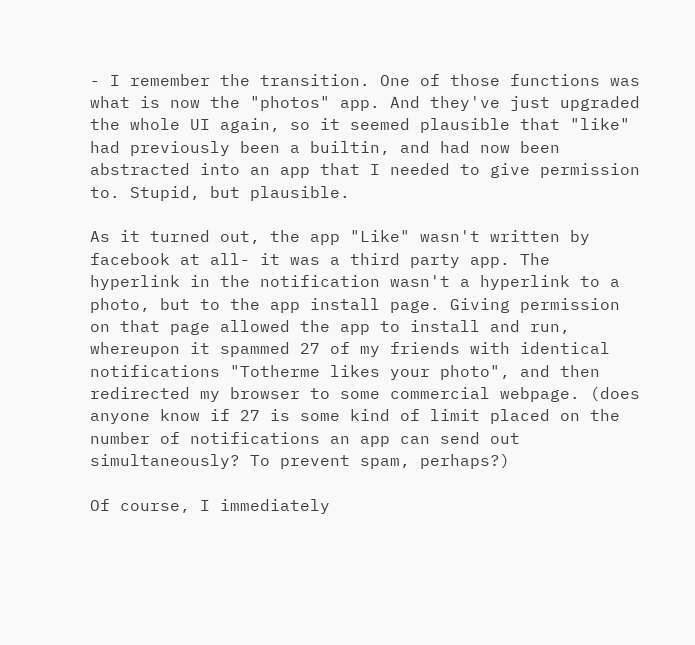- I remember the transition. One of those functions was what is now the "photos" app. And they've just upgraded the whole UI again, so it seemed plausible that "like" had previously been a builtin, and had now been abstracted into an app that I needed to give permission to. Stupid, but plausible.

As it turned out, the app "Like" wasn't written by facebook at all- it was a third party app. The hyperlink in the notification wasn't a hyperlink to a photo, but to the app install page. Giving permission
on that page allowed the app to install and run, whereupon it spammed 27 of my friends with identical notifications "Totherme likes your photo", and then redirected my browser to some commercial webpage. (does anyone know if 27 is some kind of limit placed on the number of notifications an app can send out simultaneously? To prevent spam, perhaps?)

Of course, I immediately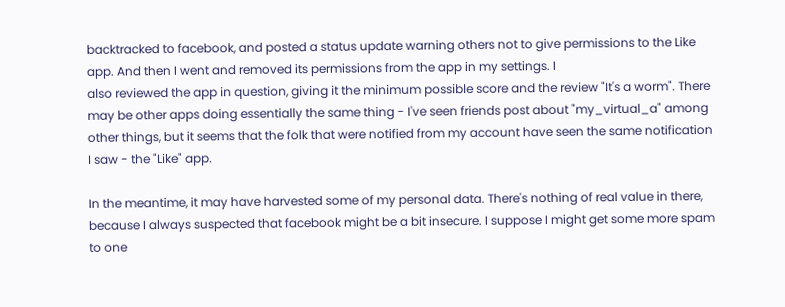backtracked to facebook, and posted a status update warning others not to give permissions to the Like app. And then I went and removed its permissions from the app in my settings. I
also reviewed the app in question, giving it the minimum possible score and the review "It's a worm". There may be other apps doing essentially the same thing - I've seen friends post about "my_virtual_a" among other things, but it seems that the folk that were notified from my account have seen the same notification I saw - the "Like" app.

In the meantime, it may have harvested some of my personal data. There's nothing of real value in there, because I always suspected that facebook might be a bit insecure. I suppose I might get some more spam to one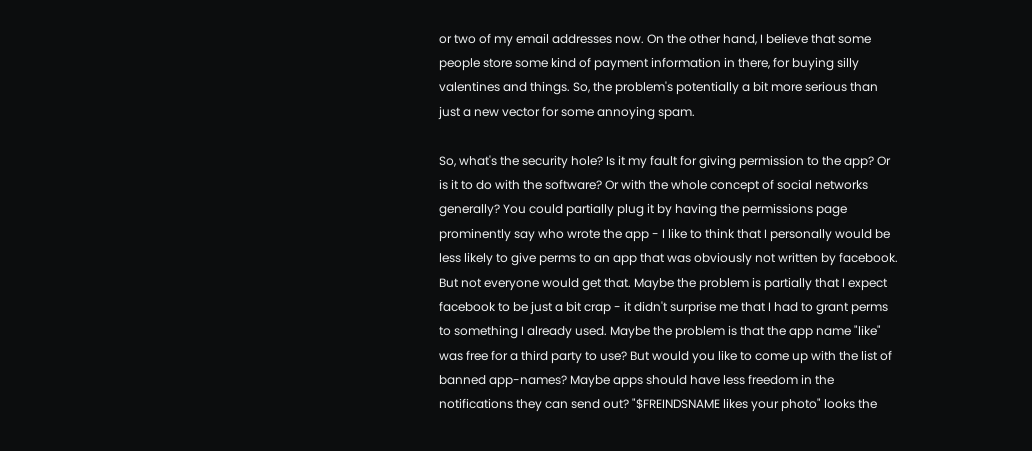or two of my email addresses now. On the other hand, I believe that some people store some kind of payment information in there, for buying silly valentines and things. So, the problem's potentially a bit more serious than just a new vector for some annoying spam.

So, what's the security hole? Is it my fault for giving permission to the app? Or is it to do with the software? Or with the whole concept of social networks generally? You could partially plug it by having the permissions page prominently say who wrote the app - I like to think that I personally would be less likely to give perms to an app that was obviously not written by facebook. But not everyone would get that. Maybe the problem is partially that I expect facebook to be just a bit crap - it didn't surprise me that I had to grant perms to something I already used. Maybe the problem is that the app name "like" was free for a third party to use? But would you like to come up with the list of banned app-names? Maybe apps should have less freedom in the notifications they can send out? "$FREINDSNAME likes your photo" looks the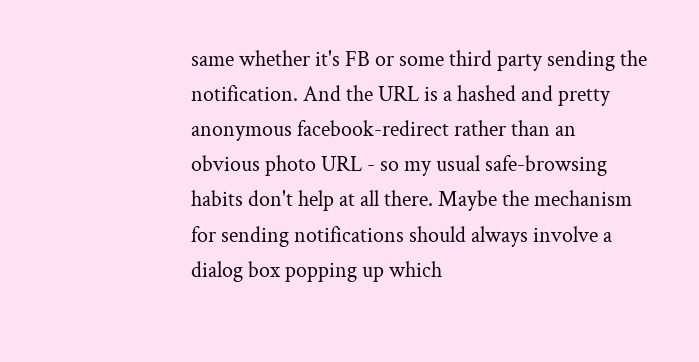same whether it's FB or some third party sending the notification. And the URL is a hashed and pretty anonymous facebook-redirect rather than an obvious photo URL - so my usual safe-browsing habits don't help at all there. Maybe the mechanism for sending notifications should always involve a dialog box popping up which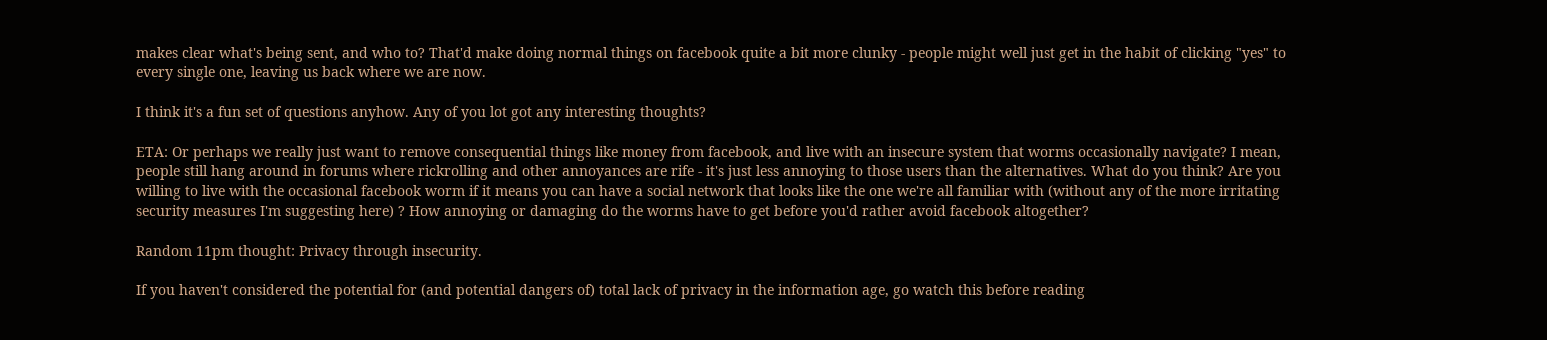makes clear what's being sent, and who to? That'd make doing normal things on facebook quite a bit more clunky - people might well just get in the habit of clicking "yes" to every single one, leaving us back where we are now.

I think it's a fun set of questions anyhow. Any of you lot got any interesting thoughts?

ETA: Or perhaps we really just want to remove consequential things like money from facebook, and live with an insecure system that worms occasionally navigate? I mean, people still hang around in forums where rickrolling and other annoyances are rife - it's just less annoying to those users than the alternatives. What do you think? Are you willing to live with the occasional facebook worm if it means you can have a social network that looks like the one we're all familiar with (without any of the more irritating security measures I'm suggesting here) ? How annoying or damaging do the worms have to get before you'd rather avoid facebook altogether?

Random 11pm thought: Privacy through insecurity.

If you haven't considered the potential for (and potential dangers of) total lack of privacy in the information age, go watch this before reading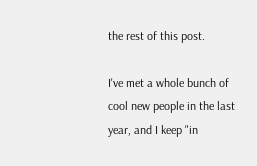the rest of this post.

I've met a whole bunch of cool new people in the last year, and I keep "in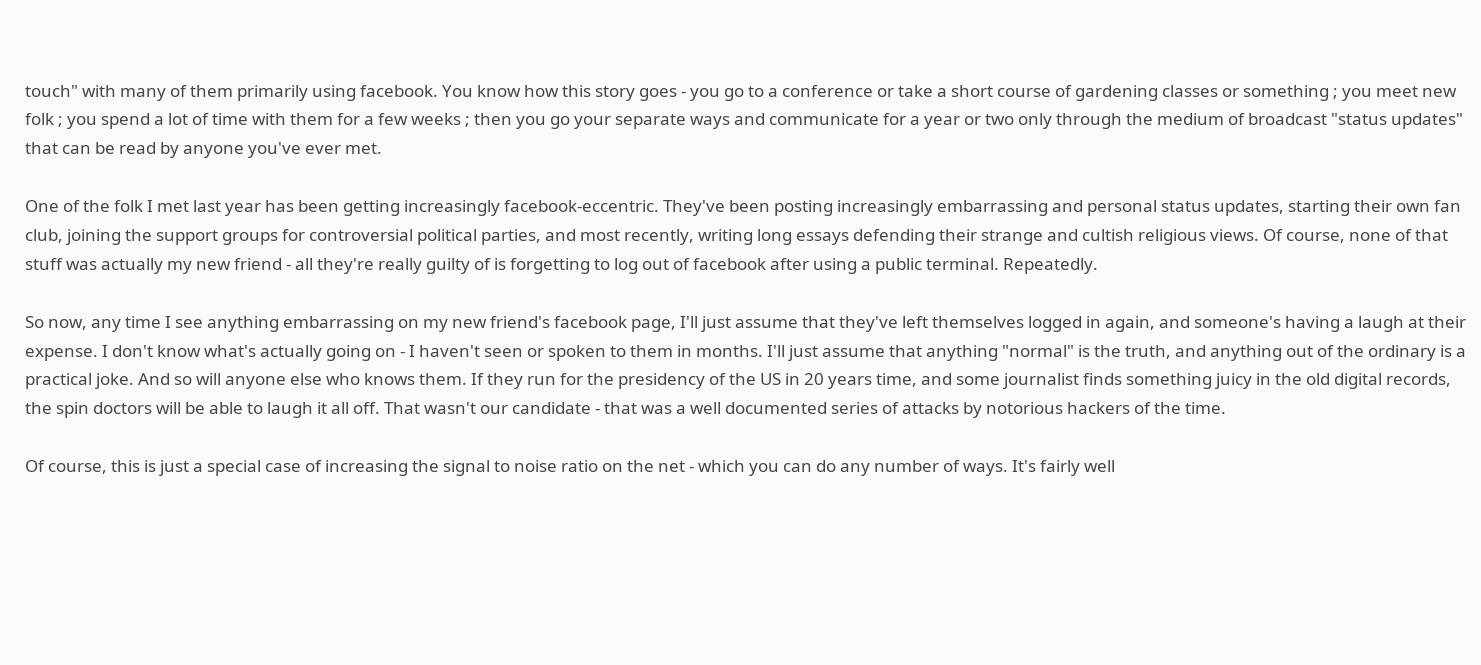touch" with many of them primarily using facebook. You know how this story goes - you go to a conference or take a short course of gardening classes or something ; you meet new folk ; you spend a lot of time with them for a few weeks ; then you go your separate ways and communicate for a year or two only through the medium of broadcast "status updates" that can be read by anyone you've ever met.

One of the folk I met last year has been getting increasingly facebook-eccentric. They've been posting increasingly embarrassing and personal status updates, starting their own fan club, joining the support groups for controversial political parties, and most recently, writing long essays defending their strange and cultish religious views. Of course, none of that stuff was actually my new friend - all they're really guilty of is forgetting to log out of facebook after using a public terminal. Repeatedly.

So now, any time I see anything embarrassing on my new friend's facebook page, I'll just assume that they've left themselves logged in again, and someone's having a laugh at their expense. I don't know what's actually going on - I haven't seen or spoken to them in months. I'll just assume that anything "normal" is the truth, and anything out of the ordinary is a practical joke. And so will anyone else who knows them. If they run for the presidency of the US in 20 years time, and some journalist finds something juicy in the old digital records, the spin doctors will be able to laugh it all off. That wasn't our candidate - that was a well documented series of attacks by notorious hackers of the time.

Of course, this is just a special case of increasing the signal to noise ratio on the net - which you can do any number of ways. It's fairly well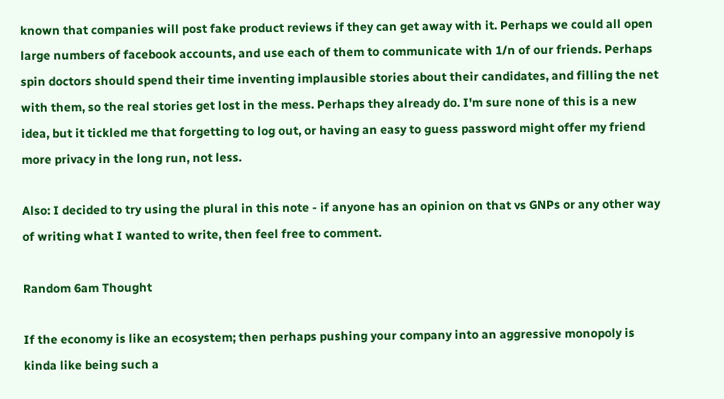known that companies will post fake product reviews if they can get away with it. Perhaps we could all open large numbers of facebook accounts, and use each of them to communicate with 1/n of our friends. Perhaps spin doctors should spend their time inventing implausible stories about their candidates, and filling the net with them, so the real stories get lost in the mess. Perhaps they already do. I'm sure none of this is a new idea, but it tickled me that forgetting to log out, or having an easy to guess password might offer my friend more privacy in the long run, not less.

Also: I decided to try using the plural in this note - if anyone has an opinion on that vs GNPs or any other way of writing what I wanted to write, then feel free to comment.

Random 6am Thought

If the economy is like an ecosystem; then perhaps pushing your company into an aggressive monopoly is kinda like being such a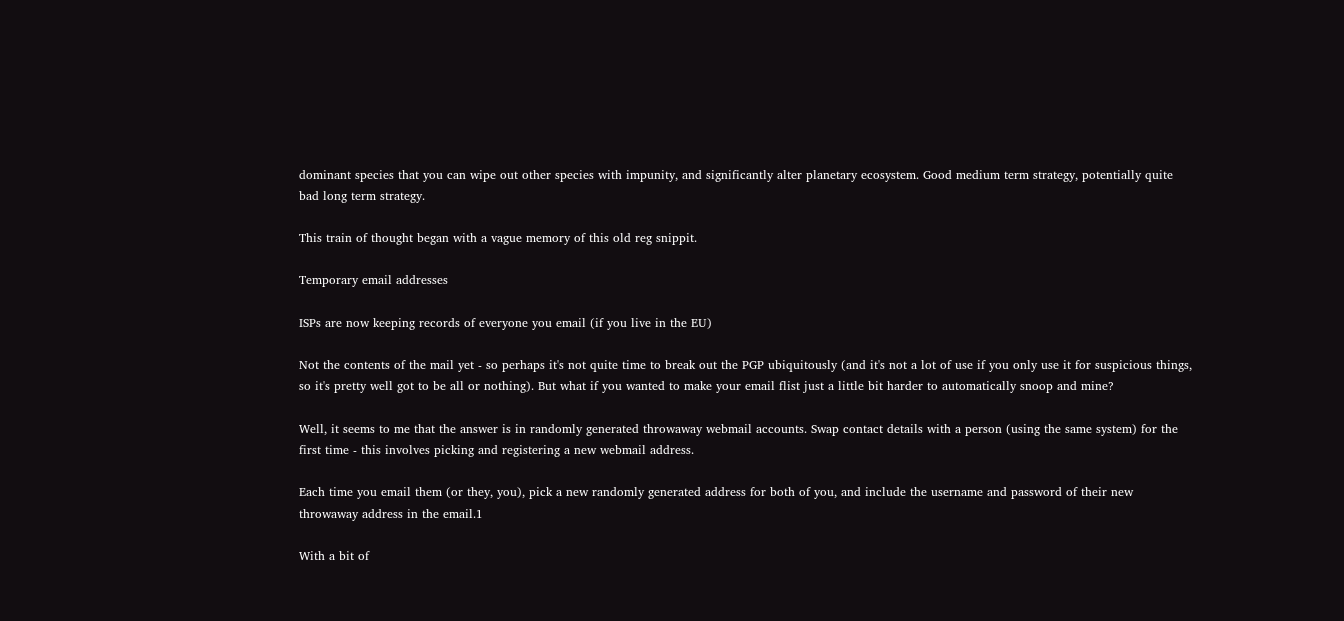dominant species that you can wipe out other species with impunity, and significantly alter planetary ecosystem. Good medium term strategy, potentially quite bad long term strategy.

This train of thought began with a vague memory of this old reg snippit.

Temporary email addresses

ISPs are now keeping records of everyone you email (if you live in the EU)

Not the contents of the mail yet - so perhaps it's not quite time to break out the PGP ubiquitously (and it's not a lot of use if you only use it for suspicious things, so it's pretty well got to be all or nothing). But what if you wanted to make your email flist just a little bit harder to automatically snoop and mine?

Well, it seems to me that the answer is in randomly generated throwaway webmail accounts. Swap contact details with a person (using the same system) for the first time - this involves picking and registering a new webmail address.

Each time you email them (or they, you), pick a new randomly generated address for both of you, and include the username and password of their new throwaway address in the email.1

With a bit of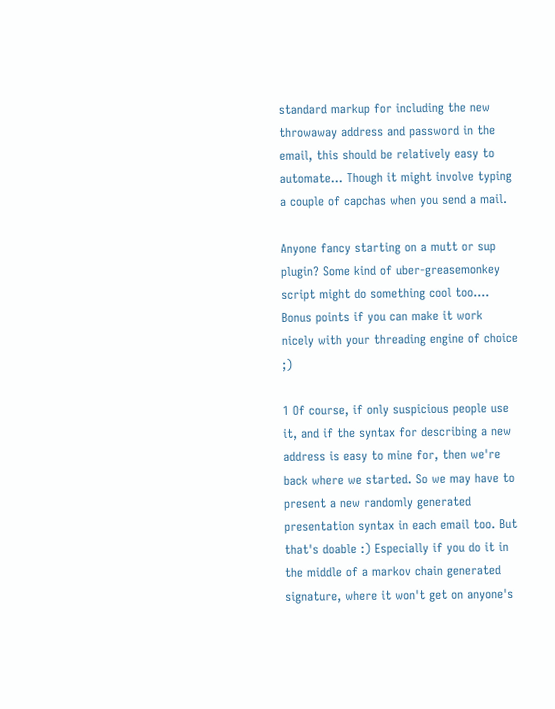standard markup for including the new throwaway address and password in the email, this should be relatively easy to automate... Though it might involve typing a couple of capchas when you send a mail.

Anyone fancy starting on a mutt or sup plugin? Some kind of uber-greasemonkey script might do something cool too.... Bonus points if you can make it work nicely with your threading engine of choice ;)

1 Of course, if only suspicious people use it, and if the syntax for describing a new address is easy to mine for, then we're back where we started. So we may have to present a new randomly generated presentation syntax in each email too. But that's doable :) Especially if you do it in the middle of a markov chain generated signature, where it won't get on anyone's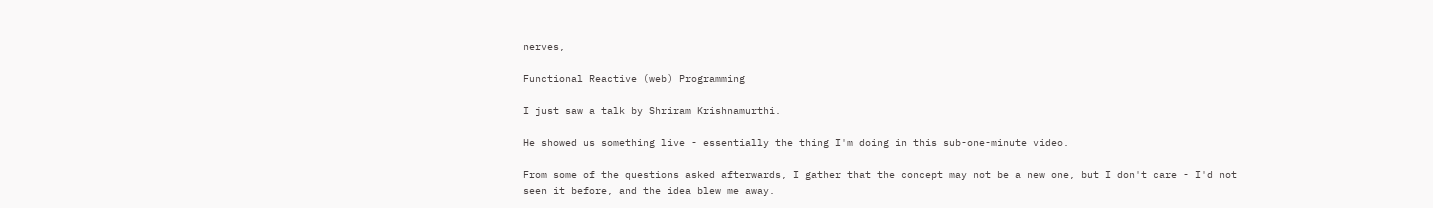nerves,

Functional Reactive (web) Programming

I just saw a talk by Shriram Krishnamurthi.

He showed us something live - essentially the thing I'm doing in this sub-one-minute video.

From some of the questions asked afterwards, I gather that the concept may not be a new one, but I don't care - I'd not seen it before, and the idea blew me away.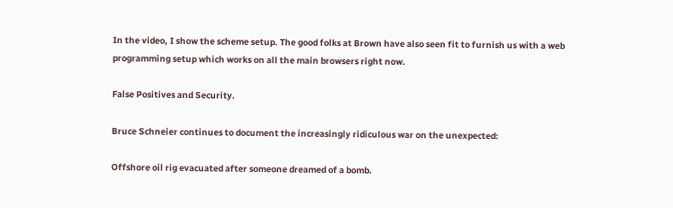In the video, I show the scheme setup. The good folks at Brown have also seen fit to furnish us with a web programming setup which works on all the main browsers right now.

False Positives and Security.

Bruce Schneier continues to document the increasingly ridiculous war on the unexpected:

Offshore oil rig evacuated after someone dreamed of a bomb.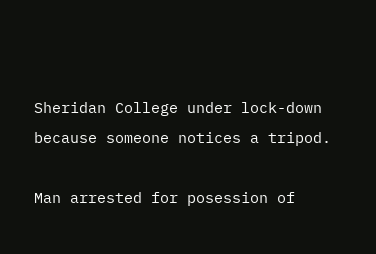Sheridan College under lock-down because someone notices a tripod.

Man arrested for posession of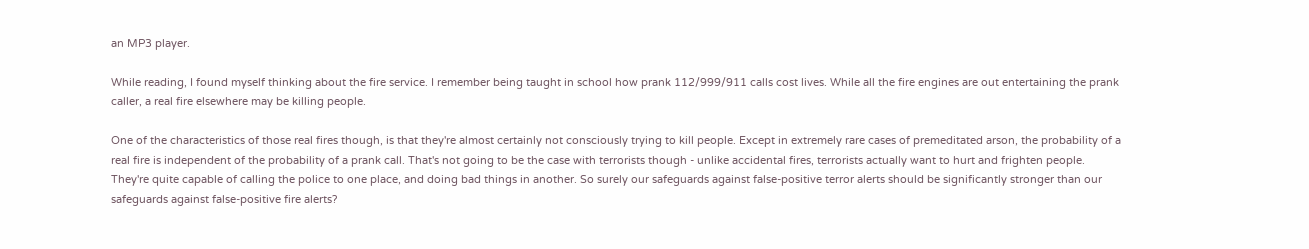an MP3 player.

While reading, I found myself thinking about the fire service. I remember being taught in school how prank 112/999/911 calls cost lives. While all the fire engines are out entertaining the prank caller, a real fire elsewhere may be killing people.

One of the characteristics of those real fires though, is that they're almost certainly not consciously trying to kill people. Except in extremely rare cases of premeditated arson, the probability of a real fire is independent of the probability of a prank call. That's not going to be the case with terrorists though - unlike accidental fires, terrorists actually want to hurt and frighten people. They're quite capable of calling the police to one place, and doing bad things in another. So surely our safeguards against false-positive terror alerts should be significantly stronger than our safeguards against false-positive fire alerts?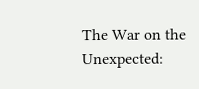The War on the Unexpected: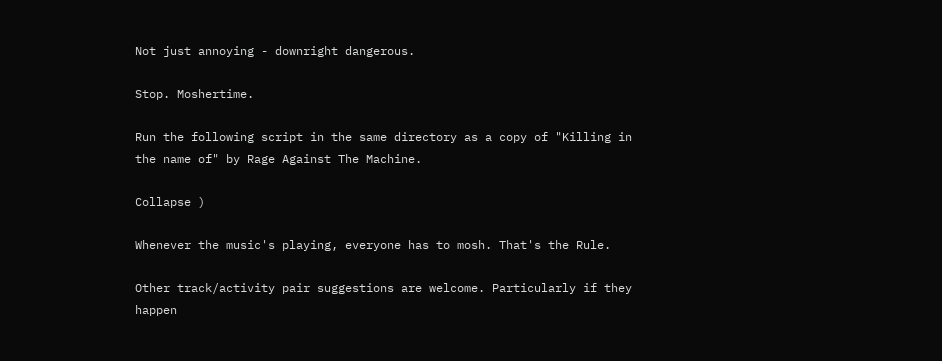Not just annoying - downright dangerous.

Stop. Moshertime.

Run the following script in the same directory as a copy of "Killing in the name of" by Rage Against The Machine.

Collapse )

Whenever the music's playing, everyone has to mosh. That's the Rule.

Other track/activity pair suggestions are welcome. Particularly if they happen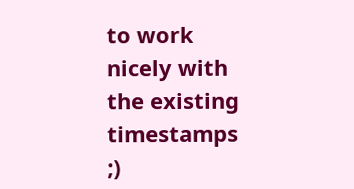to work nicely with the existing timestamps ;)